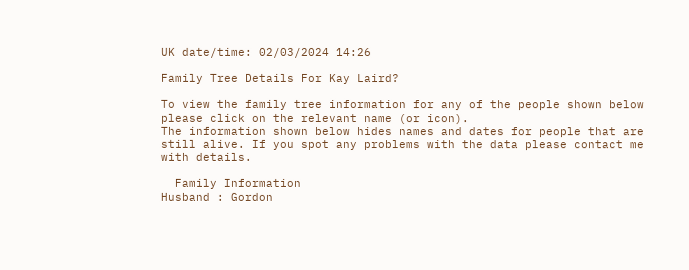UK date/time: 02/03/2024 14:26

Family Tree Details For Kay Laird?

To view the family tree information for any of the people shown below please click on the relevant name (or icon).
The information shown below hides names and dates for people that are still alive. If you spot any problems with the data please contact me with details.

  Family Information
Husband : Gordon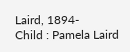Laird, 1894-
Child : Pamela Laird